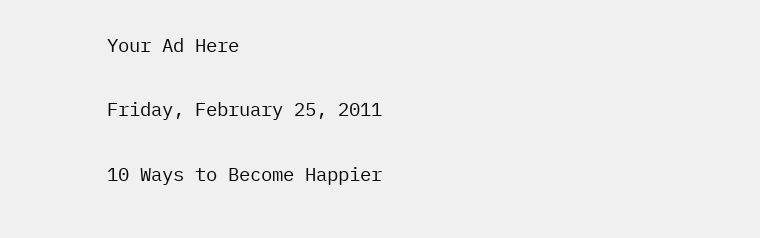Your Ad Here

Friday, February 25, 2011

10 Ways to Become Happier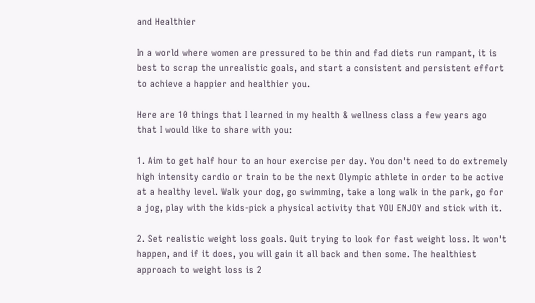and Healthier

In a world where women are pressured to be thin and fad diets run rampant, it is best to scrap the unrealistic goals, and start a consistent and persistent effort to achieve a happier and healthier you.

Here are 10 things that I learned in my health & wellness class a few years ago that I would like to share with you:

1. Aim to get half hour to an hour exercise per day. You don't need to do extremely high intensity cardio or train to be the next Olympic athlete in order to be active at a healthy level. Walk your dog, go swimming, take a long walk in the park, go for a jog, play with the kids-pick a physical activity that YOU ENJOY and stick with it.

2. Set realistic weight loss goals. Quit trying to look for fast weight loss. It won't happen, and if it does, you will gain it all back and then some. The healthiest approach to weight loss is 2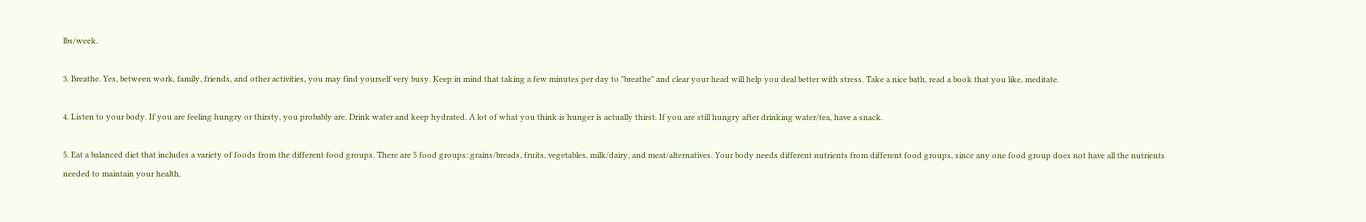lbs/week.

3. Breathe. Yes, between work, family, friends, and other activities, you may find yourself very busy. Keep in mind that taking a few minutes per day to "breathe" and clear your head will help you deal better with stress. Take a nice bath, read a book that you like, meditate.

4. Listen to your body. If you are feeling hungry or thirsty, you probably are. Drink water and keep hydrated. A lot of what you think is hunger is actually thirst. If you are still hungry after drinking water/tea, have a snack.

5. Eat a balanced diet that includes a variety of foods from the different food groups. There are 5 food groups: grains/breads, fruits, vegetables, milk/dairy, and meat/alternatives. Your body needs different nutrients from different food groups, since any one food group does not have all the nutrients needed to maintain your health.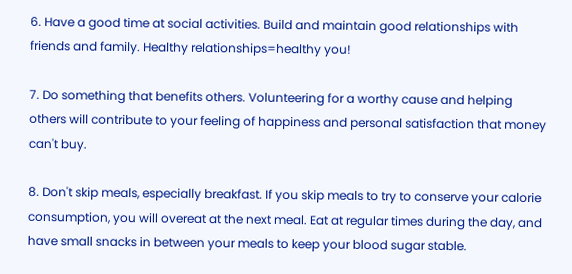6. Have a good time at social activities. Build and maintain good relationships with friends and family. Healthy relationships=healthy you!

7. Do something that benefits others. Volunteering for a worthy cause and helping others will contribute to your feeling of happiness and personal satisfaction that money can't buy.

8. Don't skip meals, especially breakfast. If you skip meals to try to conserve your calorie consumption, you will overeat at the next meal. Eat at regular times during the day, and have small snacks in between your meals to keep your blood sugar stable.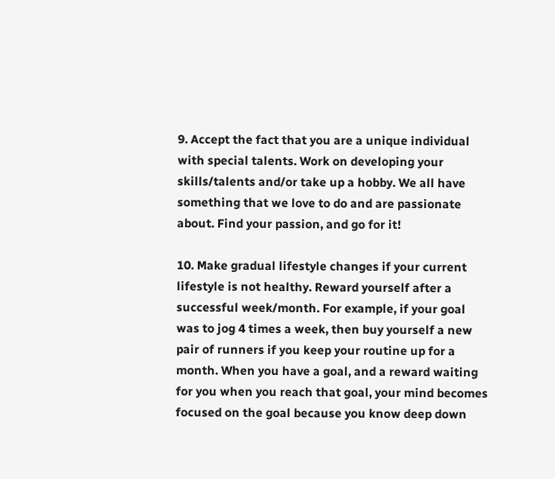9. Accept the fact that you are a unique individual with special talents. Work on developing your skills/talents and/or take up a hobby. We all have something that we love to do and are passionate about. Find your passion, and go for it!

10. Make gradual lifestyle changes if your current lifestyle is not healthy. Reward yourself after a successful week/month. For example, if your goal was to jog 4 times a week, then buy yourself a new pair of runners if you keep your routine up for a month. When you have a goal, and a reward waiting for you when you reach that goal, your mind becomes focused on the goal because you know deep down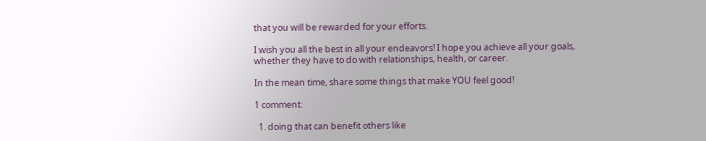that you will be rewarded for your efforts.

I wish you all the best in all your endeavors! I hope you achieve all your goals, whether they have to do with relationships, health, or career.

In the mean time, share some things that make YOU feel good!

1 comment:

  1. doing that can benefit others like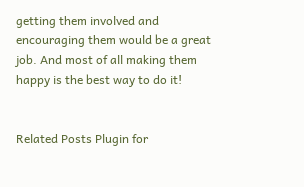getting them involved and encouraging them would be a great job. And most of all making them happy is the best way to do it!


Related Posts Plugin for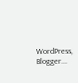WordPress, Blogger...